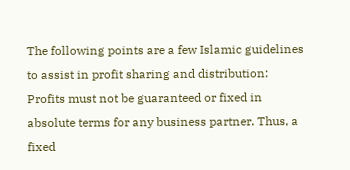The following points are a few Islamic guidelines to assist in profit sharing and distribution: Profits must not be guaranteed or fixed in absolute terms for any business partner. Thus, a fixed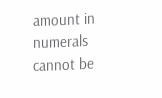amount in numerals cannot be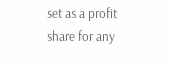set as a profit share for any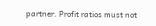partner. Profit ratios must not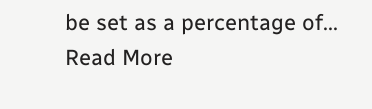be set as a percentage of...
Read More